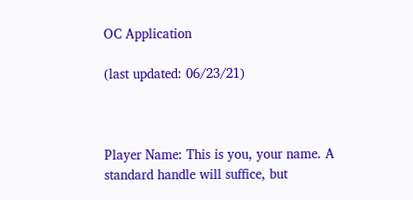OC Application

(last updated: 06/23/21)



Player Name: This is you, your name. A standard handle will suffice, but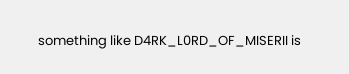something like D4RK_L0RD_OF_MISERII is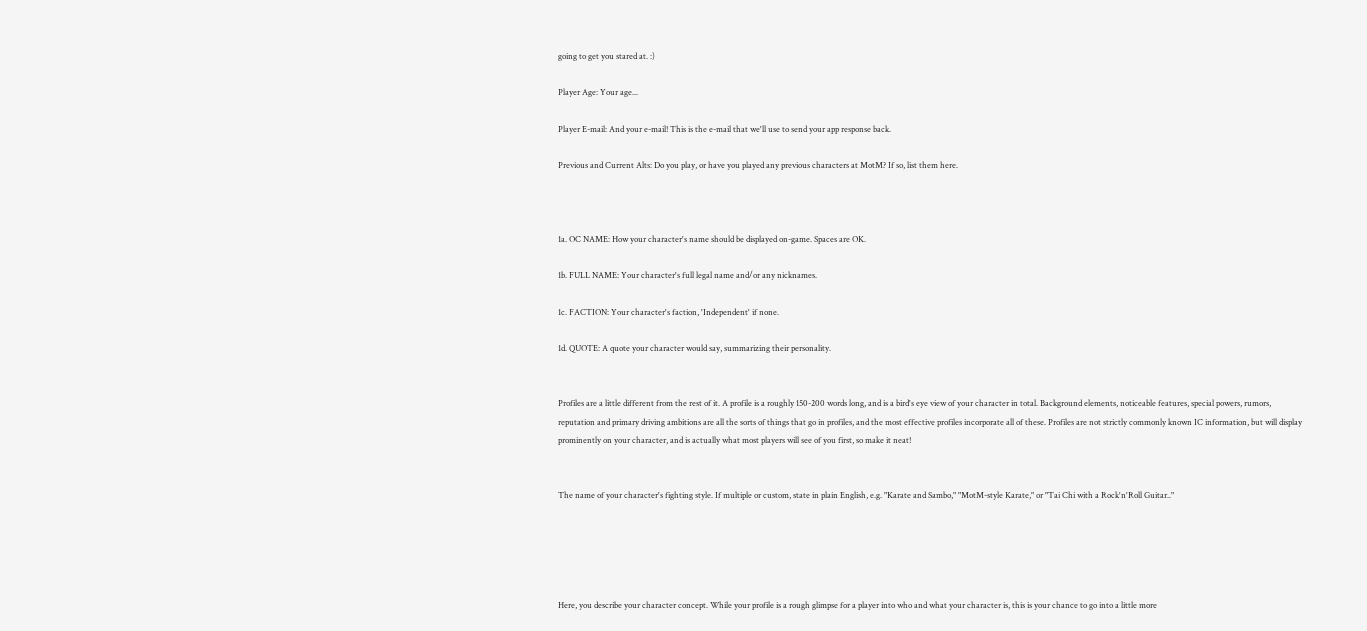going to get you stared at. :)

Player Age: Your age...

Player E-mail: And your e-mail! This is the e-mail that we'll use to send your app response back.

Previous and Current Alts: Do you play, or have you played any previous characters at MotM? If so, list them here.



1a. OC NAME: How your character's name should be displayed on-game. Spaces are OK.

1b. FULL NAME: Your character's full legal name and/or any nicknames.

1c. FACTION: Your character's faction, 'Independent' if none.

1d. QUOTE: A quote your character would say, summarizing their personality.


Profiles are a little different from the rest of it. A profile is a roughly 150-200 words long, and is a bird's eye view of your character in total. Background elements, noticeable features, special powers, rumors, reputation and primary driving ambitions are all the sorts of things that go in profiles, and the most effective profiles incorporate all of these. Profiles are not strictly commonly known IC information, but will display prominently on your character, and is actually what most players will see of you first, so make it neat!


The name of your character's fighting style. If multiple or custom, state in plain English, e.g. "Karate and Sambo," "MotM-style Karate," or "Tai Chi with a Rock'n'Roll Guitar.."





Here, you describe your character concept. While your profile is a rough glimpse for a player into who and what your character is, this is your chance to go into a little more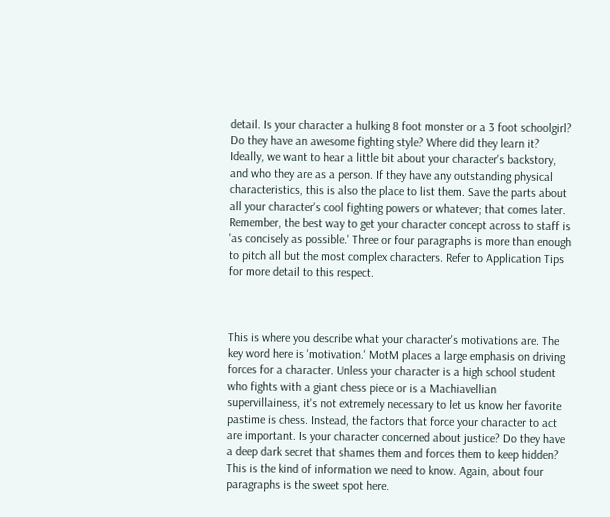detail. Is your character a hulking 8 foot monster or a 3 foot schoolgirl? Do they have an awesome fighting style? Where did they learn it? Ideally, we want to hear a little bit about your character's backstory, and who they are as a person. If they have any outstanding physical characteristics, this is also the place to list them. Save the parts about all your character's cool fighting powers or whatever; that comes later. Remember, the best way to get your character concept across to staff is 'as concisely as possible.' Three or four paragraphs is more than enough to pitch all but the most complex characters. Refer to Application Tips for more detail to this respect.



This is where you describe what your character's motivations are. The key word here is 'motivation.' MotM places a large emphasis on driving forces for a character. Unless your character is a high school student who fights with a giant chess piece or is a Machiavellian supervillainess, it's not extremely necessary to let us know her favorite pastime is chess. Instead, the factors that force your character to act are important. Is your character concerned about justice? Do they have a deep dark secret that shames them and forces them to keep hidden? This is the kind of information we need to know. Again, about four paragraphs is the sweet spot here.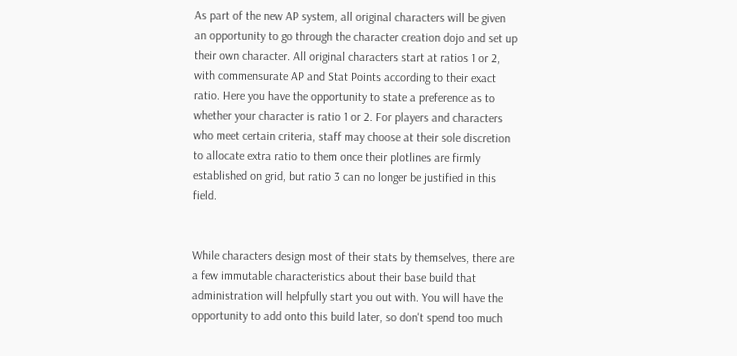As part of the new AP system, all original characters will be given an opportunity to go through the character creation dojo and set up their own character. All original characters start at ratios 1 or 2, with commensurate AP and Stat Points according to their exact ratio. Here you have the opportunity to state a preference as to whether your character is ratio 1 or 2. For players and characters who meet certain criteria, staff may choose at their sole discretion to allocate extra ratio to them once their plotlines are firmly established on grid, but ratio 3 can no longer be justified in this field.


While characters design most of their stats by themselves, there are a few immutable characteristics about their base build that administration will helpfully start you out with. You will have the opportunity to add onto this build later, so don't spend too much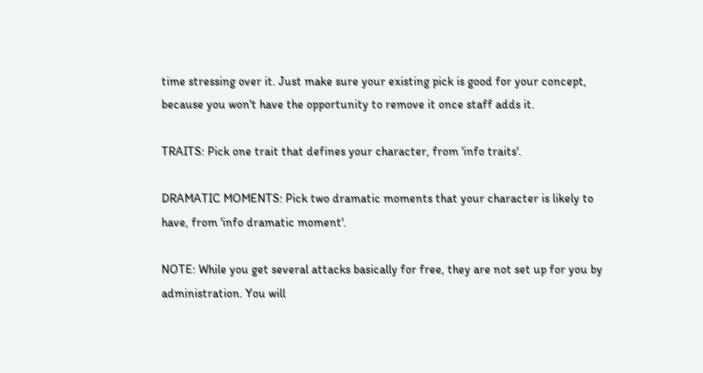time stressing over it. Just make sure your existing pick is good for your concept, because you won't have the opportunity to remove it once staff adds it.

TRAITS: Pick one trait that defines your character, from 'info traits'.

DRAMATIC MOMENTS: Pick two dramatic moments that your character is likely to have, from 'info dramatic moment'.

NOTE: While you get several attacks basically for free, they are not set up for you by administration. You will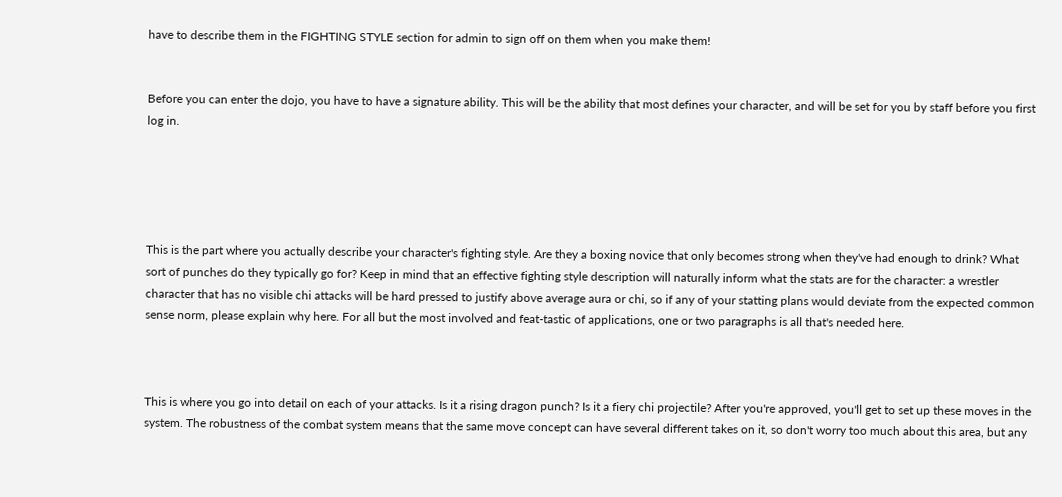have to describe them in the FIGHTING STYLE section for admin to sign off on them when you make them!


Before you can enter the dojo, you have to have a signature ability. This will be the ability that most defines your character, and will be set for you by staff before you first log in.





This is the part where you actually describe your character's fighting style. Are they a boxing novice that only becomes strong when they've had enough to drink? What sort of punches do they typically go for? Keep in mind that an effective fighting style description will naturally inform what the stats are for the character: a wrestler character that has no visible chi attacks will be hard pressed to justify above average aura or chi, so if any of your statting plans would deviate from the expected common sense norm, please explain why here. For all but the most involved and feat-tastic of applications, one or two paragraphs is all that's needed here.



This is where you go into detail on each of your attacks. Is it a rising dragon punch? Is it a fiery chi projectile? After you're approved, you'll get to set up these moves in the system. The robustness of the combat system means that the same move concept can have several different takes on it, so don't worry too much about this area, but any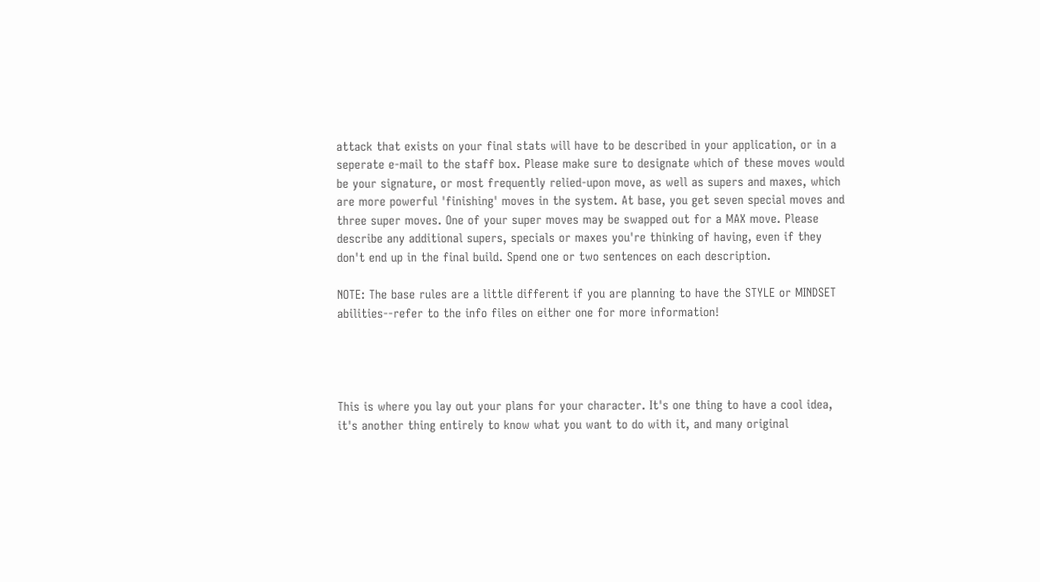attack that exists on your final stats will have to be described in your application, or in a seperate e-mail to the staff box. Please make sure to designate which of these moves would be your signature, or most frequently relied-upon move, as well as supers and maxes, which are more powerful 'finishing' moves in the system. At base, you get seven special moves and three super moves. One of your super moves may be swapped out for a MAX move. Please describe any additional supers, specials or maxes you're thinking of having, even if they don't end up in the final build. Spend one or two sentences on each description.

NOTE: The base rules are a little different if you are planning to have the STYLE or MINDSET abilities--refer to the info files on either one for more information!




This is where you lay out your plans for your character. It's one thing to have a cool idea, it's another thing entirely to know what you want to do with it, and many original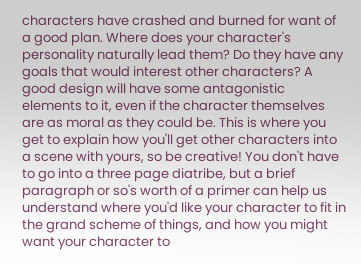characters have crashed and burned for want of a good plan. Where does your character's personality naturally lead them? Do they have any goals that would interest other characters? A good design will have some antagonistic elements to it, even if the character themselves are as moral as they could be. This is where you get to explain how you'll get other characters into a scene with yours, so be creative! You don't have to go into a three page diatribe, but a brief paragraph or so's worth of a primer can help us understand where you'd like your character to fit in the grand scheme of things, and how you might want your character to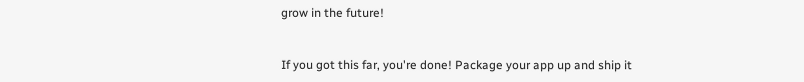grow in the future!


If you got this far, you're done! Package your app up and ship it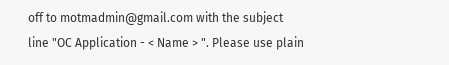off to motmadmin@gmail.com with the subject line "OC Application - < Name > ". Please use plain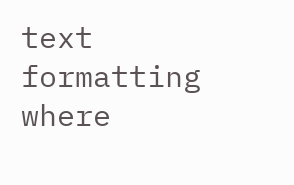text formatting where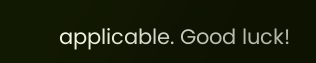applicable. Good luck!